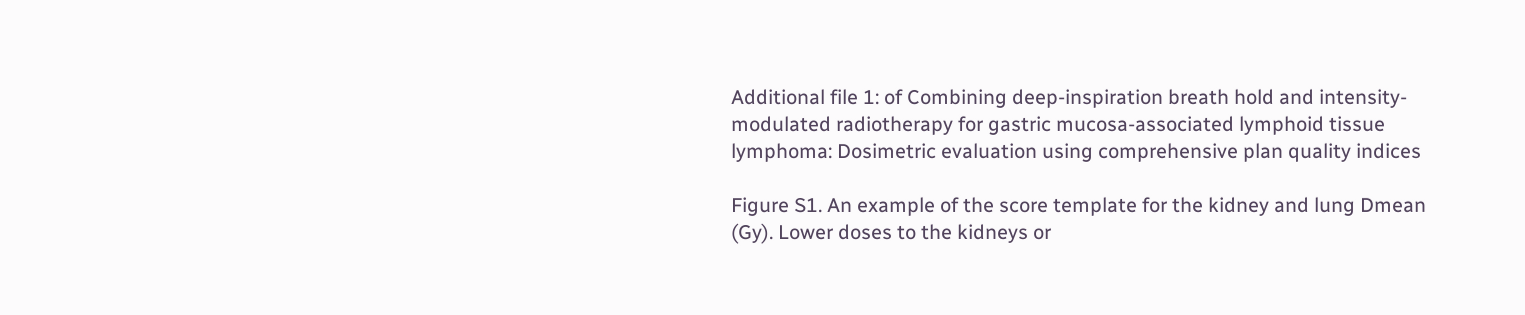Additional file 1: of Combining deep-inspiration breath hold and intensity-modulated radiotherapy for gastric mucosa-associated lymphoid tissue lymphoma: Dosimetric evaluation using comprehensive plan quality indices

Figure S1. An example of the score template for the kidney and lung Dmean (Gy). Lower doses to the kidneys or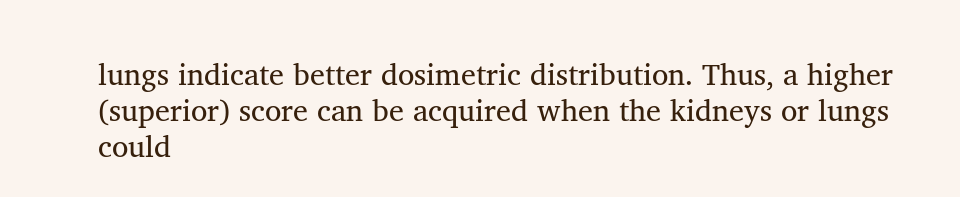lungs indicate better dosimetric distribution. Thus, a higher (superior) score can be acquired when the kidneys or lungs could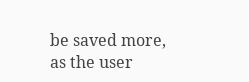be saved more, as the user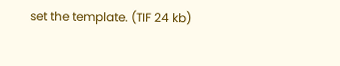set the template. (TIF 24 kb)